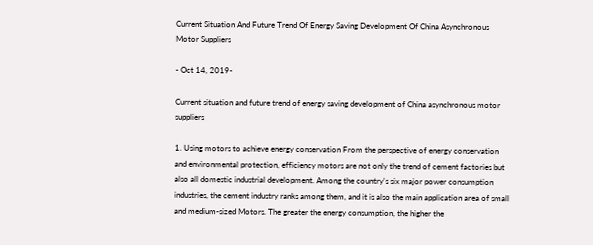Current Situation And Future Trend Of Energy Saving Development Of China Asynchronous Motor Suppliers

- Oct 14, 2019-

Current situation and future trend of energy saving development of China asynchronous motor suppliers

1. Using motors to achieve energy conservation From the perspective of energy conservation and environmental protection, efficiency motors are not only the trend of cement factories but also all domestic industrial development. Among the country's six major power consumption industries, the cement industry ranks among them, and it is also the main application area of small and medium-sized Motors. The greater the energy consumption, the higher the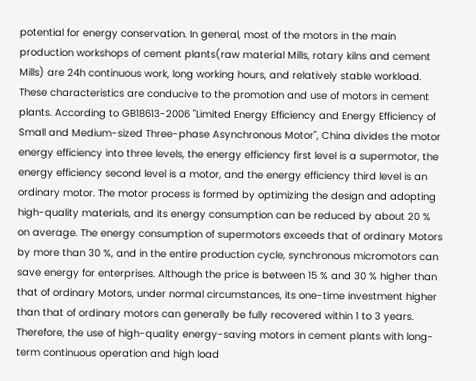potential for energy conservation. In general, most of the motors in the main production workshops of cement plants(raw material Mills, rotary kilns and cement Mills) are 24h continuous work, long working hours, and relatively stable workload. These characteristics are conducive to the promotion and use of motors in cement plants. According to GB18613-2006 "Limited Energy Efficiency and Energy Efficiency of Small and Medium-sized Three-phase Asynchronous Motor", China divides the motor energy efficiency into three levels, the energy efficiency first level is a supermotor, the energy efficiency second level is a motor, and the energy efficiency third level is an ordinary motor. The motor process is formed by optimizing the design and adopting high-quality materials, and its energy consumption can be reduced by about 20 % on average. The energy consumption of supermotors exceeds that of ordinary Motors by more than 30 %, and in the entire production cycle, synchronous micromotors can save energy for enterprises. Although the price is between 15 % and 30 % higher than that of ordinary Motors, under normal circumstances, its one-time investment higher than that of ordinary motors can generally be fully recovered within 1 to 3 years. Therefore, the use of high-quality energy-saving motors in cement plants with long-term continuous operation and high load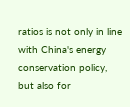ratios is not only in line with China's energy conservation policy, but also for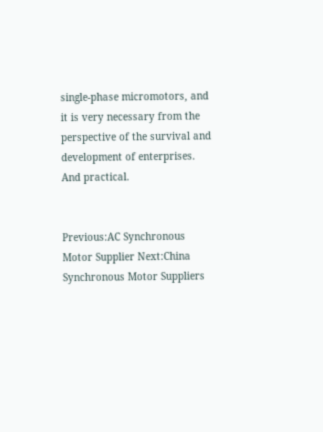single-phase micromotors, and it is very necessary from the perspective of the survival and development of enterprises. And practical.


Previous:AC Synchronous Motor Supplier Next:China Synchronous Motor Suppliers